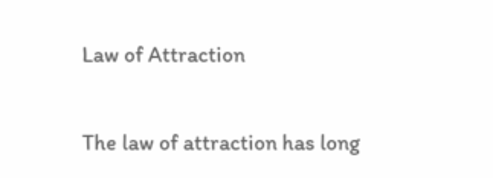Law of Attraction

The law of attraction has long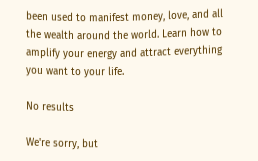been used to manifest money, love, and all the wealth around the world. Learn how to amplify your energy and attract everything you want to your life.

No results

We're sorry, but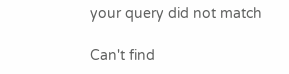your query did not match

Can't find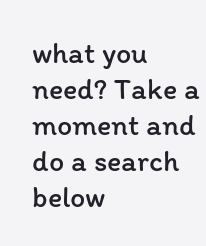what you need? Take a moment and do a search below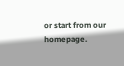or start from our homepage.